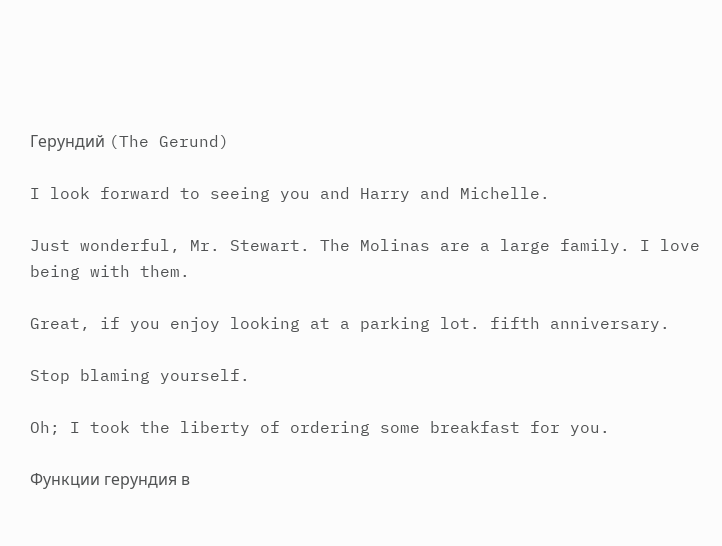Герундий (The Gerund)

I look forward to seeing you and Harry and Michelle.

Just wonderful, Mr. Stewart. The Molinas are a large family. I love being with them.

Great, if you enjoy looking at a parking lot. fifth anniversary.

Stop blaming yourself.

Oh; I took the liberty of ordering some breakfast for you.

Функции герундия в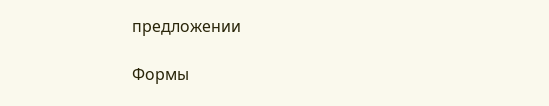предложении

Формы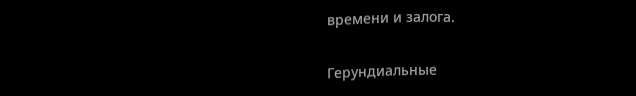времени и залога.

Герундиальные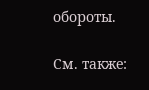обороты.

См. также: